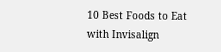10 Best Foods to Eat with Invisalign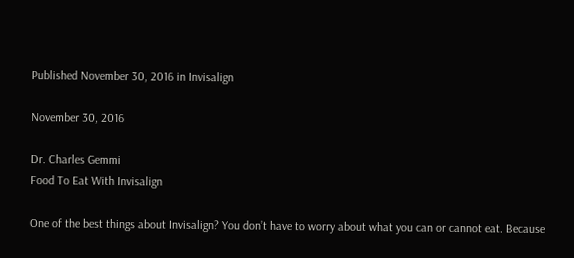Published November 30, 2016 in Invisalign

November 30, 2016

Dr. Charles Gemmi
Food To Eat With Invisalign

One of the best things about Invisalign? You don’t have to worry about what you can or cannot eat. Because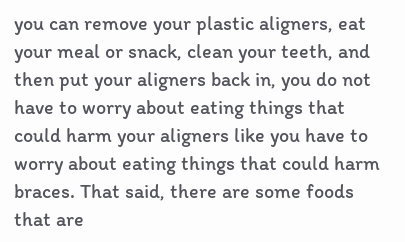you can remove your plastic aligners, eat your meal or snack, clean your teeth, and then put your aligners back in, you do not have to worry about eating things that could harm your aligners like you have to worry about eating things that could harm braces. That said, there are some foods that are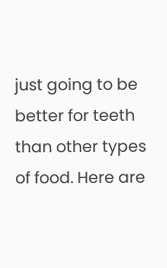just going to be better for teeth than other types of food. Here are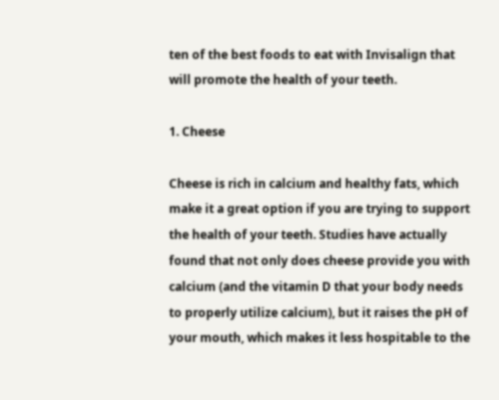ten of the best foods to eat with Invisalign that will promote the health of your teeth.

1. Cheese

Cheese is rich in calcium and healthy fats, which make it a great option if you are trying to support the health of your teeth. Studies have actually found that not only does cheese provide you with calcium (and the vitamin D that your body needs to properly utilize calcium), but it raises the pH of your mouth, which makes it less hospitable to the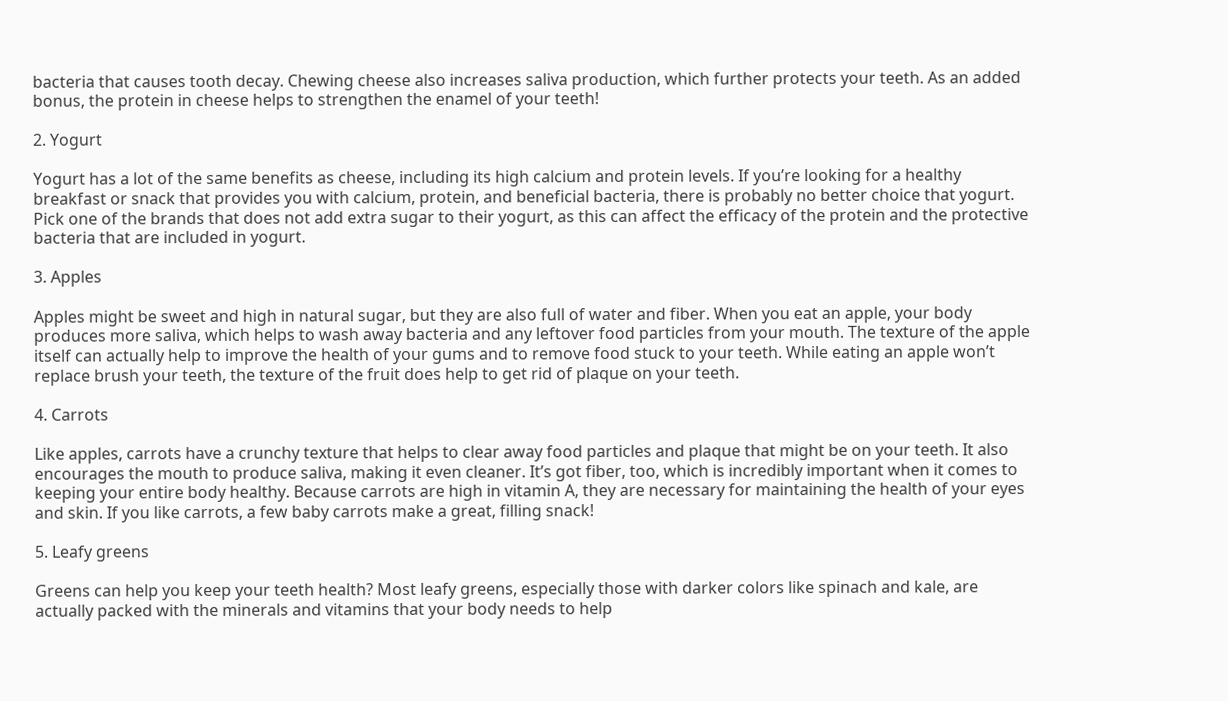bacteria that causes tooth decay. Chewing cheese also increases saliva production, which further protects your teeth. As an added bonus, the protein in cheese helps to strengthen the enamel of your teeth!

2. Yogurt

Yogurt has a lot of the same benefits as cheese, including its high calcium and protein levels. If you’re looking for a healthy breakfast or snack that provides you with calcium, protein, and beneficial bacteria, there is probably no better choice that yogurt. Pick one of the brands that does not add extra sugar to their yogurt, as this can affect the efficacy of the protein and the protective bacteria that are included in yogurt.

3. Apples

Apples might be sweet and high in natural sugar, but they are also full of water and fiber. When you eat an apple, your body produces more saliva, which helps to wash away bacteria and any leftover food particles from your mouth. The texture of the apple itself can actually help to improve the health of your gums and to remove food stuck to your teeth. While eating an apple won’t replace brush your teeth, the texture of the fruit does help to get rid of plaque on your teeth.

4. Carrots

Like apples, carrots have a crunchy texture that helps to clear away food particles and plaque that might be on your teeth. It also encourages the mouth to produce saliva, making it even cleaner. It’s got fiber, too, which is incredibly important when it comes to keeping your entire body healthy. Because carrots are high in vitamin A, they are necessary for maintaining the health of your eyes and skin. If you like carrots, a few baby carrots make a great, filling snack!

5. Leafy greens

Greens can help you keep your teeth health? Most leafy greens, especially those with darker colors like spinach and kale, are actually packed with the minerals and vitamins that your body needs to help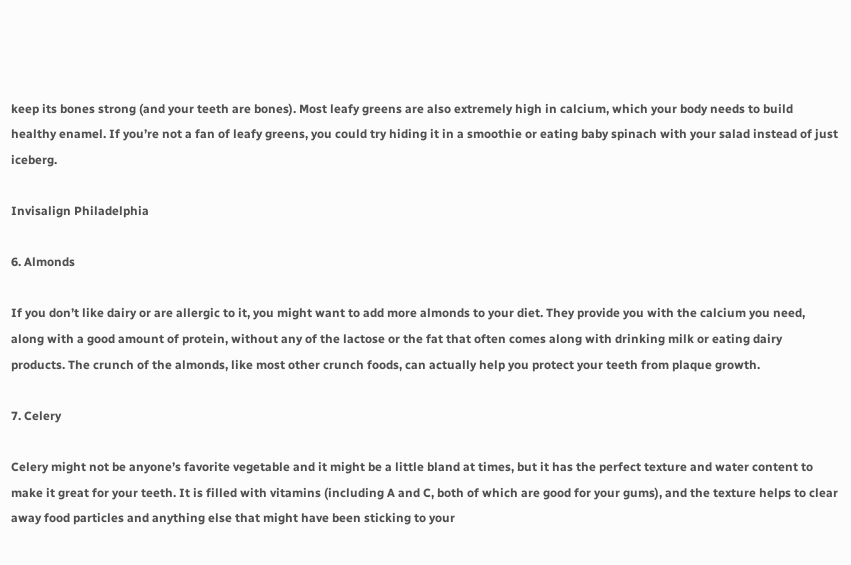keep its bones strong (and your teeth are bones). Most leafy greens are also extremely high in calcium, which your body needs to build healthy enamel. If you’re not a fan of leafy greens, you could try hiding it in a smoothie or eating baby spinach with your salad instead of just iceberg.

Invisalign Philadelphia

6. Almonds

If you don’t like dairy or are allergic to it, you might want to add more almonds to your diet. They provide you with the calcium you need, along with a good amount of protein, without any of the lactose or the fat that often comes along with drinking milk or eating dairy products. The crunch of the almonds, like most other crunch foods, can actually help you protect your teeth from plaque growth.

7. Celery

Celery might not be anyone’s favorite vegetable and it might be a little bland at times, but it has the perfect texture and water content to make it great for your teeth. It is filled with vitamins (including A and C, both of which are good for your gums), and the texture helps to clear away food particles and anything else that might have been sticking to your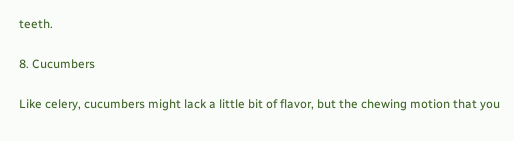teeth.

8. Cucumbers

Like celery, cucumbers might lack a little bit of flavor, but the chewing motion that you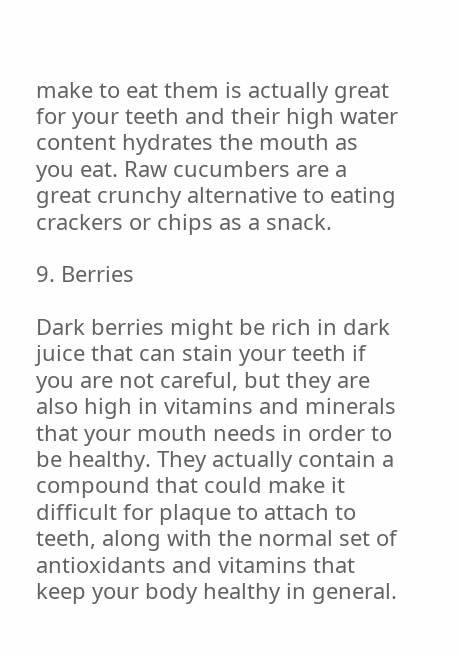make to eat them is actually great for your teeth and their high water content hydrates the mouth as you eat. Raw cucumbers are a great crunchy alternative to eating crackers or chips as a snack.

9. Berries

Dark berries might be rich in dark juice that can stain your teeth if you are not careful, but they are also high in vitamins and minerals that your mouth needs in order to be healthy. They actually contain a compound that could make it difficult for plaque to attach to teeth, along with the normal set of antioxidants and vitamins that keep your body healthy in general.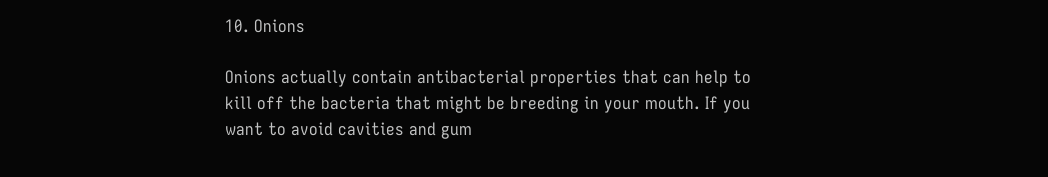10. Onions

Onions actually contain antibacterial properties that can help to kill off the bacteria that might be breeding in your mouth. If you want to avoid cavities and gum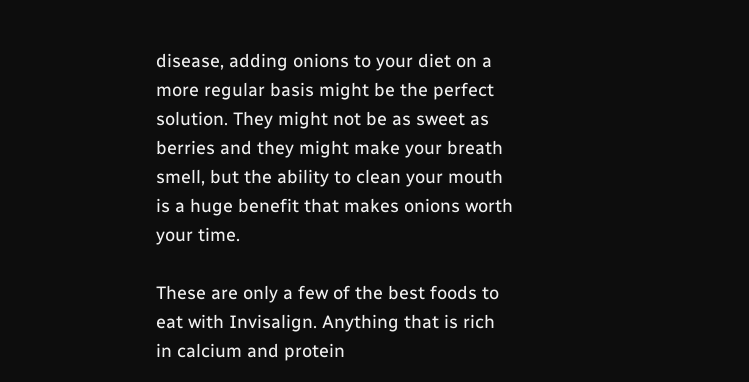disease, adding onions to your diet on a more regular basis might be the perfect solution. They might not be as sweet as berries and they might make your breath smell, but the ability to clean your mouth is a huge benefit that makes onions worth your time.

These are only a few of the best foods to eat with Invisalign. Anything that is rich in calcium and protein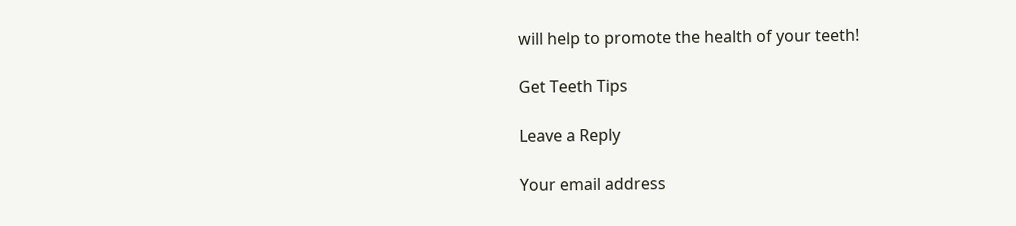will help to promote the health of your teeth!

Get Teeth Tips

Leave a Reply

Your email address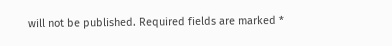will not be published. Required fields are marked *